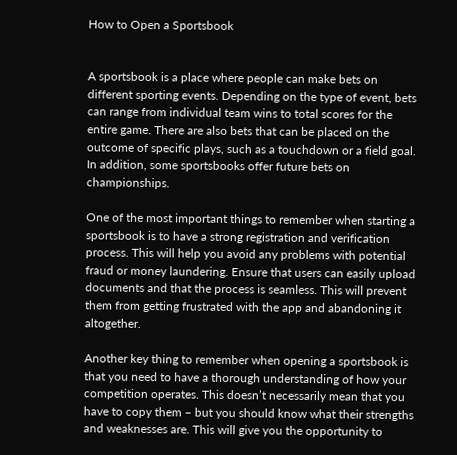How to Open a Sportsbook


A sportsbook is a place where people can make bets on different sporting events. Depending on the type of event, bets can range from individual team wins to total scores for the entire game. There are also bets that can be placed on the outcome of specific plays, such as a touchdown or a field goal. In addition, some sportsbooks offer future bets on championships.

One of the most important things to remember when starting a sportsbook is to have a strong registration and verification process. This will help you avoid any problems with potential fraud or money laundering. Ensure that users can easily upload documents and that the process is seamless. This will prevent them from getting frustrated with the app and abandoning it altogether.

Another key thing to remember when opening a sportsbook is that you need to have a thorough understanding of how your competition operates. This doesn’t necessarily mean that you have to copy them – but you should know what their strengths and weaknesses are. This will give you the opportunity to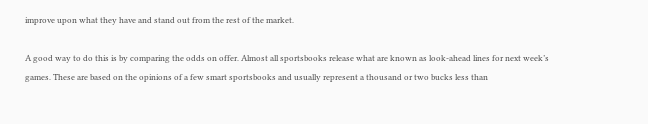improve upon what they have and stand out from the rest of the market.

A good way to do this is by comparing the odds on offer. Almost all sportsbooks release what are known as look-ahead lines for next week’s games. These are based on the opinions of a few smart sportsbooks and usually represent a thousand or two bucks less than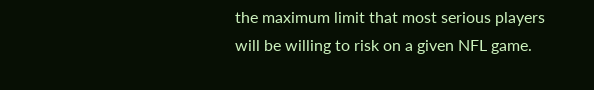the maximum limit that most serious players will be willing to risk on a given NFL game.